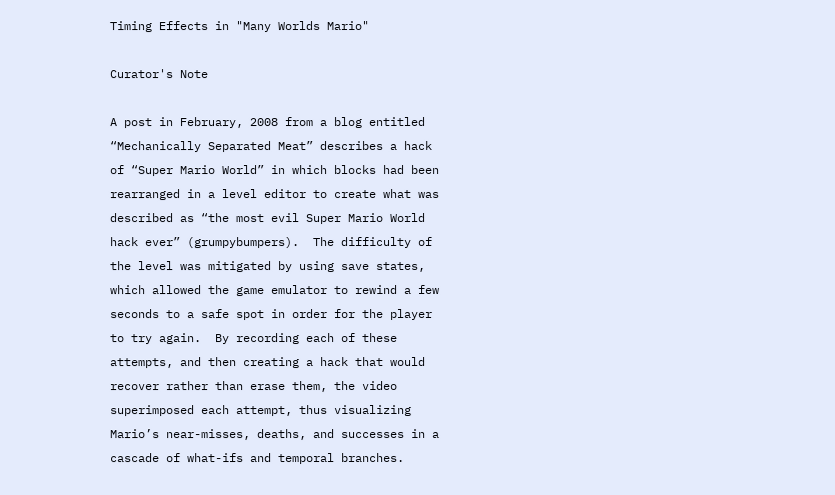Timing Effects in "Many Worlds Mario"

Curator's Note

A post in February, 2008 from a blog entitled “Mechanically Separated Meat” describes a hack of “Super Mario World” in which blocks had been rearranged in a level editor to create what was described as “the most evil Super Mario World hack ever” (grumpybumpers).  The difficulty of the level was mitigated by using save states, which allowed the game emulator to rewind a few seconds to a safe spot in order for the player to try again.  By recording each of these attempts, and then creating a hack that would recover rather than erase them, the video superimposed each attempt, thus visualizing Mario’s near-misses, deaths, and successes in a cascade of what-ifs and temporal branches.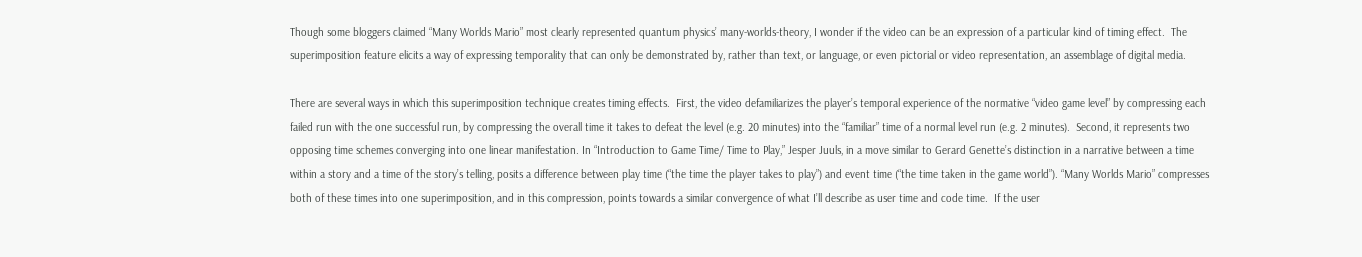Though some bloggers claimed “Many Worlds Mario” most clearly represented quantum physics’ many-worlds-theory, I wonder if the video can be an expression of a particular kind of timing effect.  The superimposition feature elicits a way of expressing temporality that can only be demonstrated by, rather than text, or language, or even pictorial or video representation, an assemblage of digital media.

There are several ways in which this superimposition technique creates timing effects.  First, the video defamiliarizes the player’s temporal experience of the normative “video game level” by compressing each failed run with the one successful run, by compressing the overall time it takes to defeat the level (e.g. 20 minutes) into the “familiar” time of a normal level run (e.g. 2 minutes).  Second, it represents two opposing time schemes converging into one linear manifestation. In “Introduction to Game Time/ Time to Play,” Jesper Juuls, in a move similar to Gerard Genette’s distinction in a narrative between a time within a story and a time of the story’s telling, posits a difference between play time (“the time the player takes to play”) and event time (“the time taken in the game world”). “Many Worlds Mario” compresses both of these times into one superimposition, and in this compression, points towards a similar convergence of what I’ll describe as user time and code time.  If the user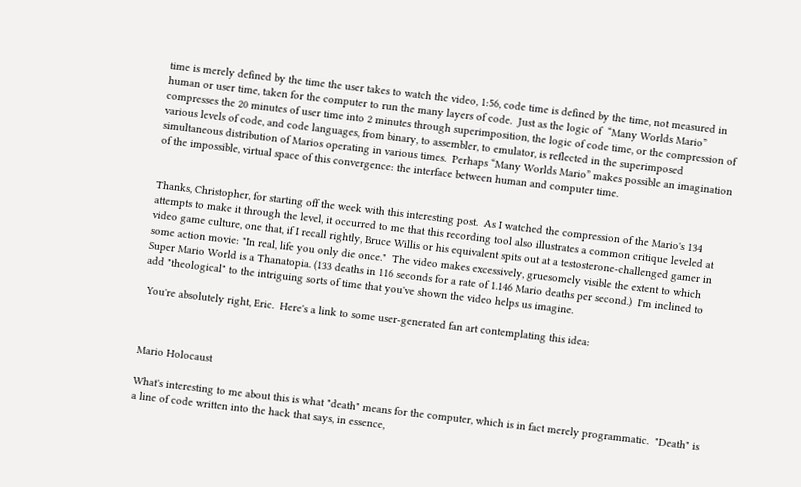time is merely defined by the time the user takes to watch the video, 1:56, code time is defined by the time, not measured in human or user time, taken for the computer to run the many layers of code.  Just as the logic of  “Many Worlds Mario” compresses the 20 minutes of user time into 2 minutes through superimposition, the logic of code time, or the compression of various levels of code, and code languages, from binary, to assembler, to emulator, is reflected in the superimposed simultaneous distribution of Marios operating in various times.  Perhaps “Many Worlds Mario” makes possible an imagination of the impossible, virtual space of this convergence: the interface between human and computer time.


Thanks, Christopher, for starting off the week with this interesting post.  As I watched the compression of the Mario's 134 attempts to make it through the level, it occurred to me that this recording tool also illustrates a common critique leveled at video game culture, one that, if I recall rightly, Bruce Willis or his equivalent spits out at a testosterone-challenged gamer in some action movie: "In real, life you only die once."  The video makes excessively, gruesomely visible the extent to which Super Mario World is a Thanatopia. (133 deaths in 116 seconds for a rate of 1.146 Mario deaths per second.)  I'm inclined to add "theological" to the intriguing sorts of time that you've shown the video helps us imagine.

 You're absolutely right, Eric.  Here's a link to some user-generated fan art contemplating this idea:



Mario Holocaust

What's interesting to me about this is what "death" means for the computer, which is in fact merely programmatic.  "Death" is a line of code written into the hack that says, in essence,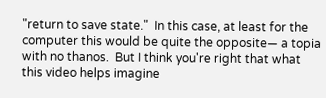"return to save state."  In this case, at least for the computer this would be quite the opposite— a topia with no thanos.  But I think you're right that what this video helps imagine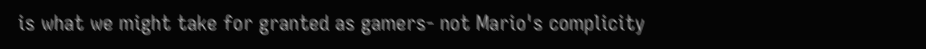is what we might take for granted as gamers- not Mario's complicity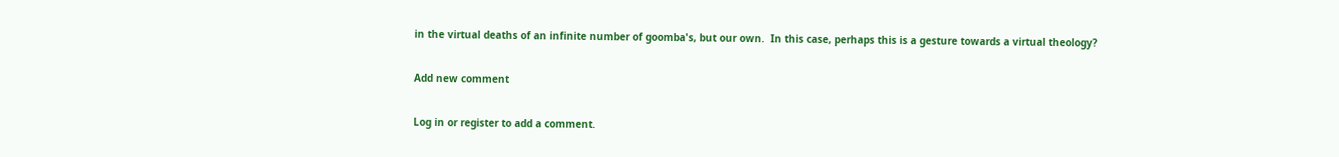in the virtual deaths of an infinite number of goomba's, but our own.  In this case, perhaps this is a gesture towards a virtual theology?

Add new comment

Log in or register to add a comment.